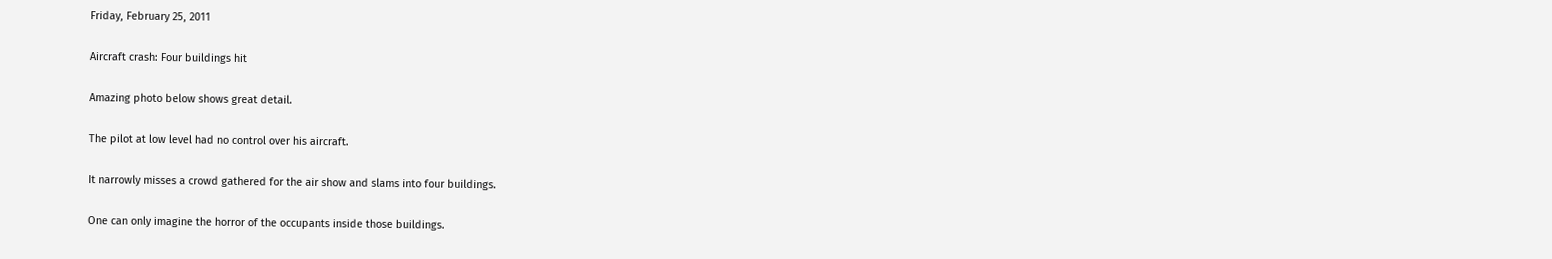Friday, February 25, 2011

Aircraft crash: Four buildings hit

Amazing photo below shows great detail.

The pilot at low level had no control over his aircraft.

It narrowly misses a crowd gathered for the air show and slams into four buildings.

One can only imagine the horror of the occupants inside those buildings.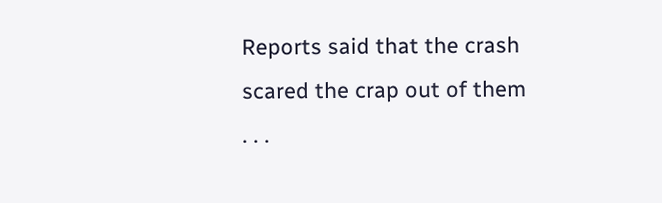Reports said that the crash scared the crap out of them . . .